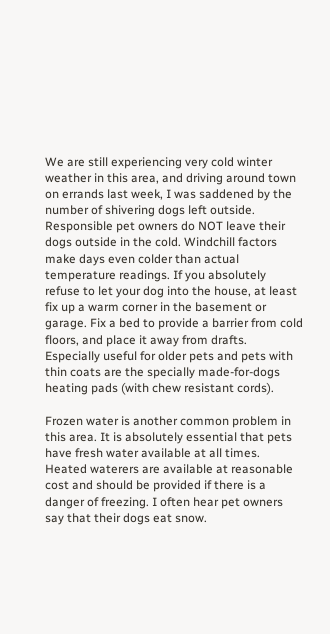We are still experiencing very cold winter weather in this area, and driving around town on errands last week, I was saddened by the number of shivering dogs left outside. Responsible pet owners do NOT leave their dogs outside in the cold. Windchill factors make days even colder than actual temperature readings. If you absolutely refuse to let your dog into the house, at least fix up a warm corner in the basement or garage. Fix a bed to provide a barrier from cold floors, and place it away from drafts. Especially useful for older pets and pets with thin coats are the specially made-for-dogs heating pads (with chew resistant cords).

Frozen water is another common problem in this area. It is absolutely essential that pets have fresh water available at all times. Heated waterers are available at reasonable cost and should be provided if there is a danger of freezing. I often hear pet owners say that their dogs eat snow.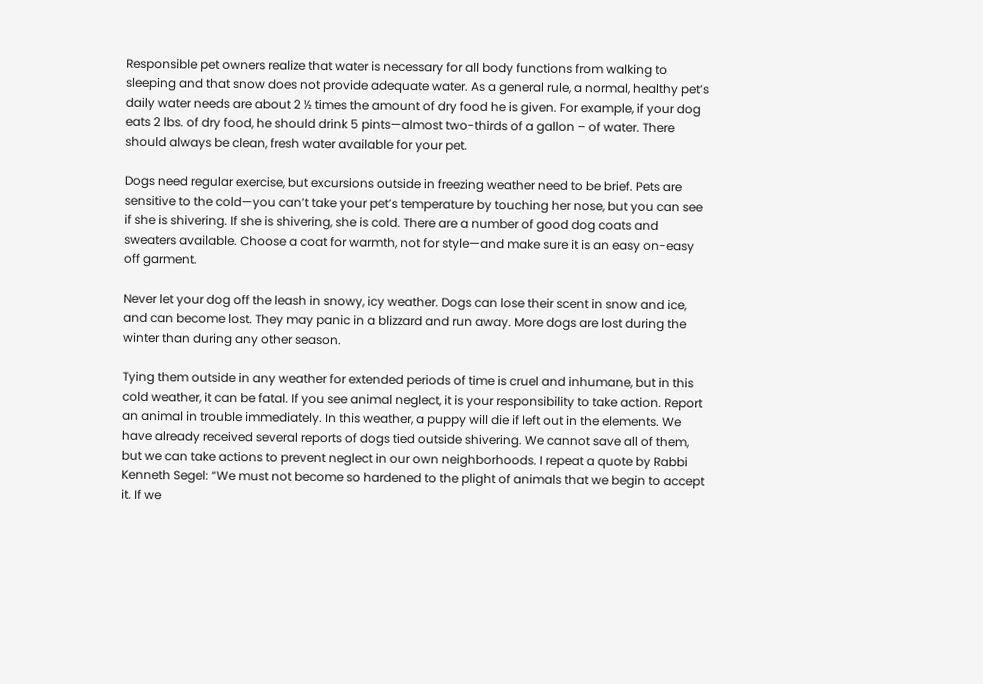Responsible pet owners realize that water is necessary for all body functions from walking to sleeping and that snow does not provide adequate water. As a general rule, a normal, healthy pet’s daily water needs are about 2 ½ times the amount of dry food he is given. For example, if your dog eats 2 lbs. of dry food, he should drink 5 pints—almost two-thirds of a gallon – of water. There should always be clean, fresh water available for your pet.

Dogs need regular exercise, but excursions outside in freezing weather need to be brief. Pets are sensitive to the cold—you can’t take your pet’s temperature by touching her nose, but you can see if she is shivering. If she is shivering, she is cold. There are a number of good dog coats and sweaters available. Choose a coat for warmth, not for style—and make sure it is an easy on-easy off garment.

Never let your dog off the leash in snowy, icy weather. Dogs can lose their scent in snow and ice, and can become lost. They may panic in a blizzard and run away. More dogs are lost during the winter than during any other season.

Tying them outside in any weather for extended periods of time is cruel and inhumane, but in this cold weather, it can be fatal. If you see animal neglect, it is your responsibility to take action. Report an animal in trouble immediately. In this weather, a puppy will die if left out in the elements. We have already received several reports of dogs tied outside shivering. We cannot save all of them, but we can take actions to prevent neglect in our own neighborhoods. I repeat a quote by Rabbi Kenneth Segel: “We must not become so hardened to the plight of animals that we begin to accept it. If we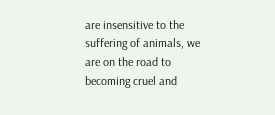are insensitive to the suffering of animals, we are on the road to becoming cruel and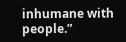inhumane with people.”